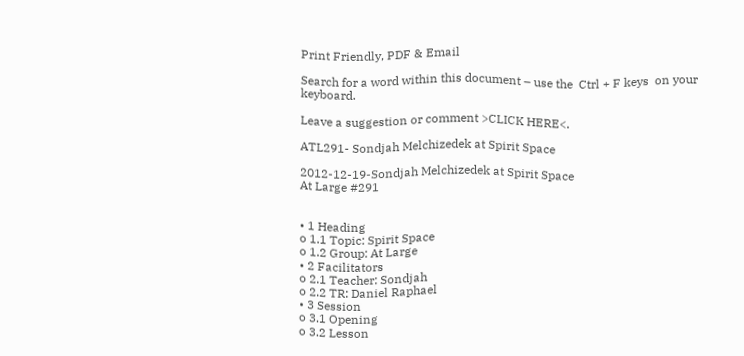Print Friendly, PDF & Email

Search for a word within this document – use the  Ctrl + F keys  on your keyboard.

Leave a suggestion or comment >CLICK HERE<.

ATL291- Sondjah Melchizedek at Spirit Space

2012-12-19-Sondjah Melchizedek at Spirit Space
At Large #291


• 1 Heading
o 1.1 Topic: Spirit Space
o 1.2 Group: At Large
• 2 Facilitators
o 2.1 Teacher: Sondjah
o 2.2 TR: Daniel Raphael
• 3 Session
o 3.1 Opening
o 3.2 Lesson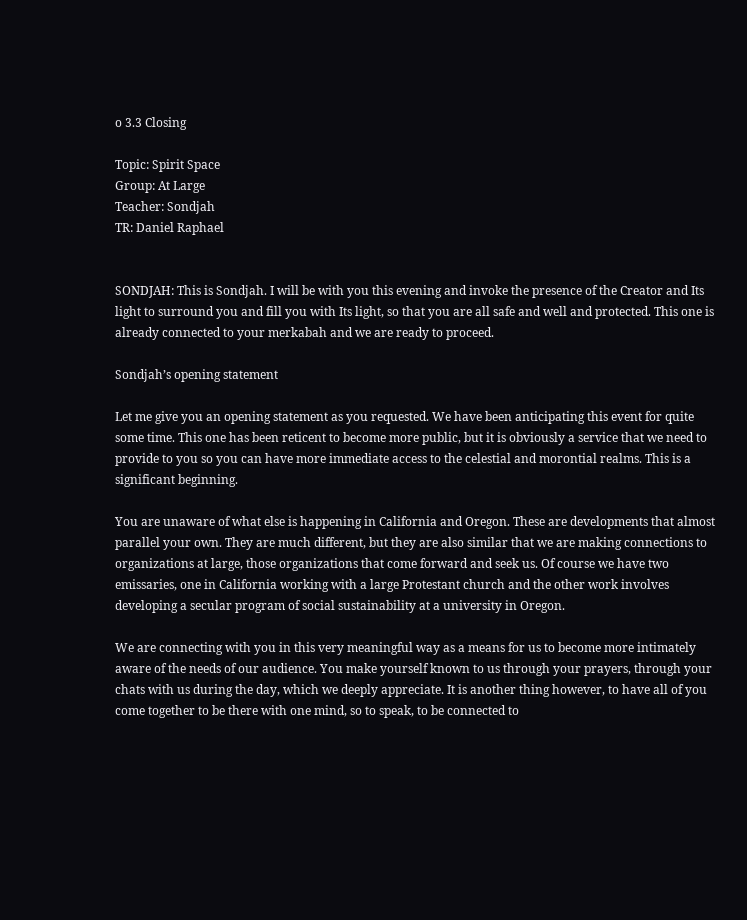o 3.3 Closing

Topic: Spirit Space
Group: At Large
Teacher: Sondjah
TR: Daniel Raphael


SONDJAH: This is Sondjah. I will be with you this evening and invoke the presence of the Creator and Its light to surround you and fill you with Its light, so that you are all safe and well and protected. This one is already connected to your merkabah and we are ready to proceed.

Sondjah’s opening statement

Let me give you an opening statement as you requested. We have been anticipating this event for quite some time. This one has been reticent to become more public, but it is obviously a service that we need to provide to you so you can have more immediate access to the celestial and morontial realms. This is a significant beginning.

You are unaware of what else is happening in California and Oregon. These are developments that almost parallel your own. They are much different, but they are also similar that we are making connections to organizations at large, those organizations that come forward and seek us. Of course we have two emissaries, one in California working with a large Protestant church and the other work involves developing a secular program of social sustainability at a university in Oregon.

We are connecting with you in this very meaningful way as a means for us to become more intimately aware of the needs of our audience. You make yourself known to us through your prayers, through your chats with us during the day, which we deeply appreciate. It is another thing however, to have all of you come together to be there with one mind, so to speak, to be connected to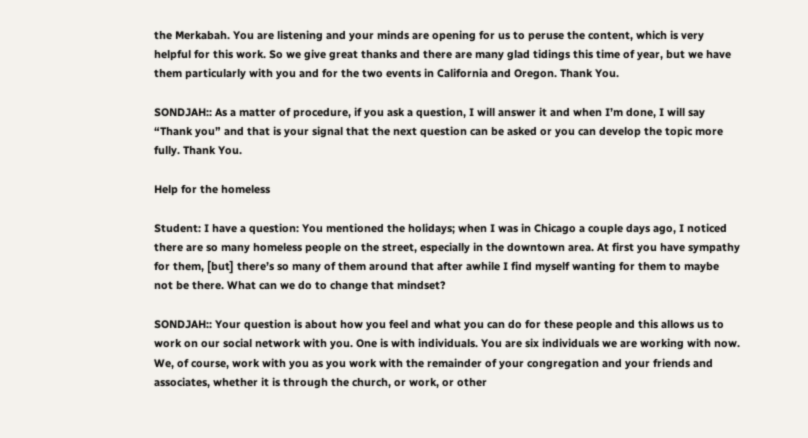the Merkabah. You are listening and your minds are opening for us to peruse the content, which is very helpful for this work. So we give great thanks and there are many glad tidings this time of year, but we have them particularly with you and for the two events in California and Oregon. Thank You.

SONDJAH:: As a matter of procedure, if you ask a question, I will answer it and when I’m done, I will say “Thank you” and that is your signal that the next question can be asked or you can develop the topic more fully. Thank You.

Help for the homeless

Student: I have a question: You mentioned the holidays; when I was in Chicago a couple days ago, I noticed there are so many homeless people on the street, especially in the downtown area. At first you have sympathy for them, [but] there’s so many of them around that after awhile I find myself wanting for them to maybe not be there. What can we do to change that mindset?

SONDJAH:: Your question is about how you feel and what you can do for these people and this allows us to work on our social network with you. One is with individuals. You are six individuals we are working with now. We, of course, work with you as you work with the remainder of your congregation and your friends and associates, whether it is through the church, or work, or other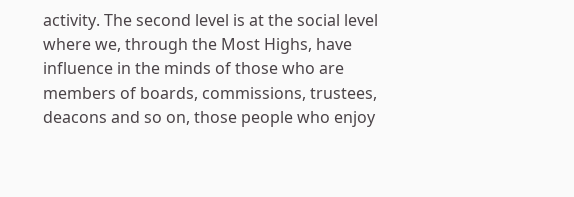activity. The second level is at the social level where we, through the Most Highs, have influence in the minds of those who are members of boards, commissions, trustees, deacons and so on, those people who enjoy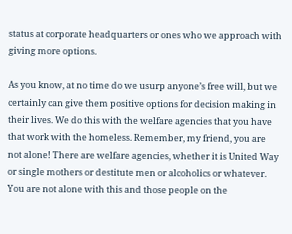status at corporate headquarters or ones who we approach with giving more options.

As you know, at no time do we usurp anyone’s free will, but we certainly can give them positive options for decision making in their lives. We do this with the welfare agencies that you have that work with the homeless. Remember, my friend, you are not alone! There are welfare agencies, whether it is United Way or single mothers or destitute men or alcoholics or whatever. You are not alone with this and those people on the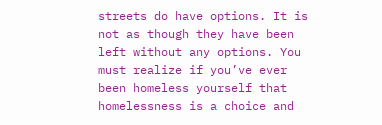streets do have options. It is not as though they have been left without any options. You must realize if you’ve ever been homeless yourself that homelessness is a choice and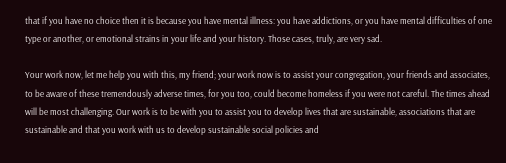that if you have no choice then it is because you have mental illness: you have addictions, or you have mental difficulties of one type or another, or emotional strains in your life and your history. Those cases, truly, are very sad.

Your work now, let me help you with this, my friend; your work now is to assist your congregation, your friends and associates, to be aware of these tremendously adverse times, for you too, could become homeless if you were not careful. The times ahead will be most challenging. Our work is to be with you to assist you to develop lives that are sustainable, associations that are sustainable and that you work with us to develop sustainable social policies and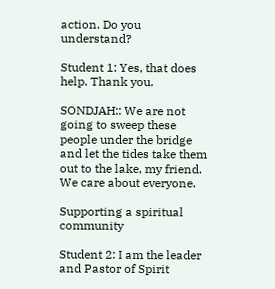action. Do you understand?

Student 1: Yes, that does help. Thank you.

SONDJAH:: We are not going to sweep these people under the bridge and let the tides take them out to the lake, my friend. We care about everyone.

Supporting a spiritual community

Student 2: I am the leader and Pastor of Spirit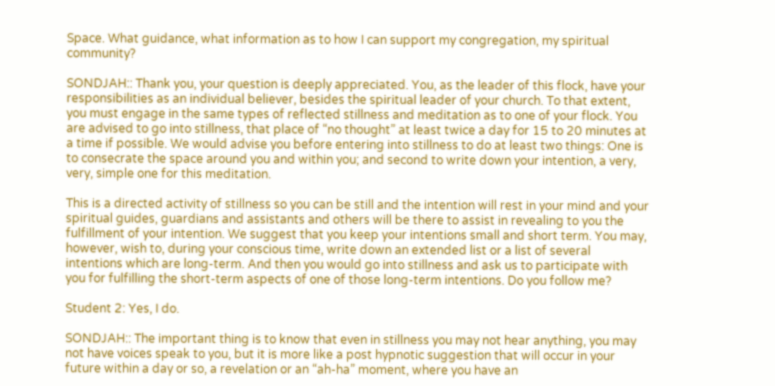Space. What guidance, what information as to how I can support my congregation, my spiritual community?

SONDJAH:: Thank you, your question is deeply appreciated. You, as the leader of this flock, have your responsibilities as an individual believer, besides the spiritual leader of your church. To that extent, you must engage in the same types of reflected stillness and meditation as to one of your flock. You are advised to go into stillness, that place of “no thought” at least twice a day for 15 to 20 minutes at a time if possible. We would advise you before entering into stillness to do at least two things: One is to consecrate the space around you and within you; and second to write down your intention, a very, very, simple one for this meditation.

This is a directed activity of stillness so you can be still and the intention will rest in your mind and your spiritual guides, guardians and assistants and others will be there to assist in revealing to you the fulfillment of your intention. We suggest that you keep your intentions small and short term. You may, however, wish to, during your conscious time, write down an extended list or a list of several intentions which are long-term. And then you would go into stillness and ask us to participate with you for fulfilling the short-term aspects of one of those long-term intentions. Do you follow me?

Student 2: Yes, I do.

SONDJAH:: The important thing is to know that even in stillness you may not hear anything, you may not have voices speak to you, but it is more like a post hypnotic suggestion that will occur in your future within a day or so, a revelation or an “ah-ha” moment, where you have an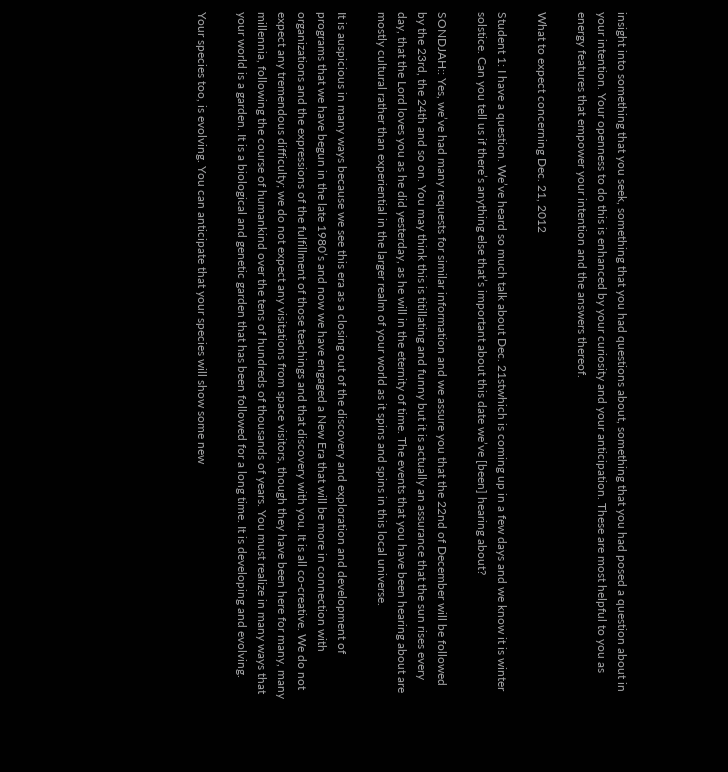insight into something that you seek, something that you had questions about, something that you had posed a question about in your intention. Your openness to do this is enhanced by your curiosity and your anticipation. These are most helpful to you as energy features that empower your intention and the answers thereof.

What to expect concerning Dec. 21, 2012

Student 1: I have a question. We’ve heard so much talk about Dec. 21stwhich is coming up in a few days and we know it is winter solstice. Can you tell us if there’s anything else that’s important about this date we’ve [been] hearing about?

SONDJAH:: Yes, we’ve had many requests for similar information and we assure you that the 22nd of December will be followed by the 23rd, the 24th and so on. You may think this is titillating and funny but it is actually an assurance that the sun rises every day, that the Lord loves you as he did yesterday, as he will in the eternity of time. The events that you have been hearing about are mostly cultural rather than experiential in the larger realm of your world as it spins and spins in this local universe.

It is auspicious in many ways because we see this era as a closing out of the discovery and exploration and development of programs that we have begun in the late 1980’s and now we have engaged a New Era that will be more in connection with organizations and the expressions of the fulfillment of those teachings and that discovery with you. It is all co-creative. We do not expect any tremendous difficulty; we do not expect any visitations from space visitors, though they have been here for many, many millennia, following the course of humankind over the tens of hundreds of thousands of years. You must realize in many ways that your world is a garden. It is a biological and genetic garden that has been followed for a long time. It is developing and evolving.

Your species too, is evolving. You can anticipate that your species will show some new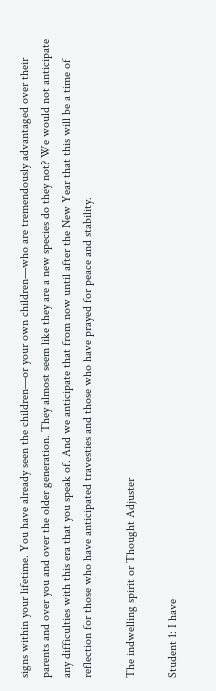signs within your lifetime. You have already seen the children—or your own children—who are tremendously advantaged over their parents and over you and over the older generation. They almost seem like they are a new species do they not? We would not anticipate any difficulties with this era that you speak of. And we anticipate that from now until after the New Year that this will be a time of reflection for those who have anticipated travesties and those who have prayed for peace and stability.

The indwelling spirit or Thought Adjuster

Student 1: I have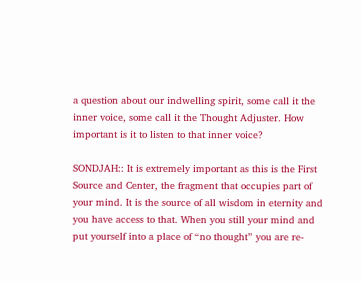a question about our indwelling spirit, some call it the inner voice, some call it the Thought Adjuster. How important is it to listen to that inner voice?

SONDJAH:: It is extremely important as this is the First Source and Center, the fragment that occupies part of your mind. It is the source of all wisdom in eternity and you have access to that. When you still your mind and put yourself into a place of “no thought” you are re-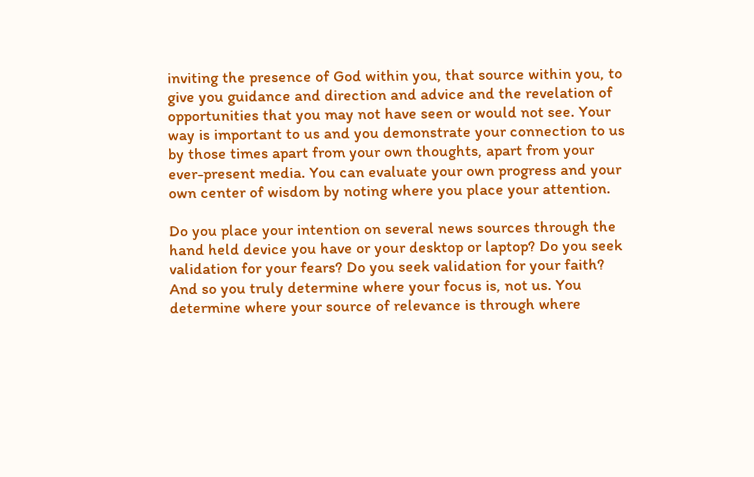inviting the presence of God within you, that source within you, to give you guidance and direction and advice and the revelation of opportunities that you may not have seen or would not see. Your way is important to us and you demonstrate your connection to us by those times apart from your own thoughts, apart from your ever-present media. You can evaluate your own progress and your own center of wisdom by noting where you place your attention.

Do you place your intention on several news sources through the hand held device you have or your desktop or laptop? Do you seek validation for your fears? Do you seek validation for your faith? And so you truly determine where your focus is, not us. You determine where your source of relevance is through where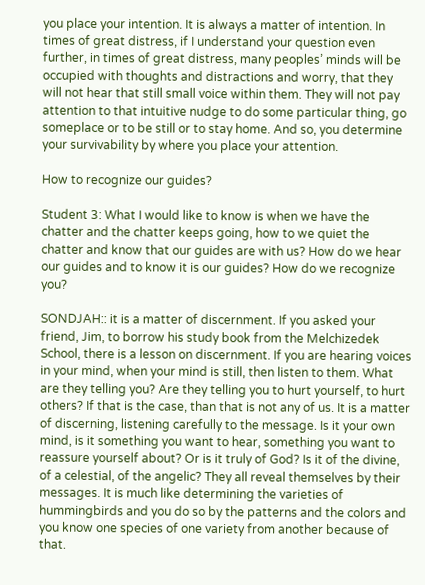you place your intention. It is always a matter of intention. In times of great distress, if I understand your question even further, in times of great distress, many peoples’ minds will be occupied with thoughts and distractions and worry, that they will not hear that still small voice within them. They will not pay attention to that intuitive nudge to do some particular thing, go someplace or to be still or to stay home. And so, you determine your survivability by where you place your attention.

How to recognize our guides?

Student 3: What I would like to know is when we have the chatter and the chatter keeps going, how to we quiet the chatter and know that our guides are with us? How do we hear our guides and to know it is our guides? How do we recognize you?

SONDJAH:: it is a matter of discernment. If you asked your friend, Jim, to borrow his study book from the Melchizedek School, there is a lesson on discernment. If you are hearing voices in your mind, when your mind is still, then listen to them. What are they telling you? Are they telling you to hurt yourself, to hurt others? If that is the case, than that is not any of us. It is a matter of discerning, listening carefully to the message. Is it your own mind, is it something you want to hear, something you want to reassure yourself about? Or is it truly of God? Is it of the divine, of a celestial, of the angelic? They all reveal themselves by their messages. It is much like determining the varieties of hummingbirds and you do so by the patterns and the colors and you know one species of one variety from another because of that.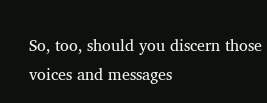So, too, should you discern those voices and messages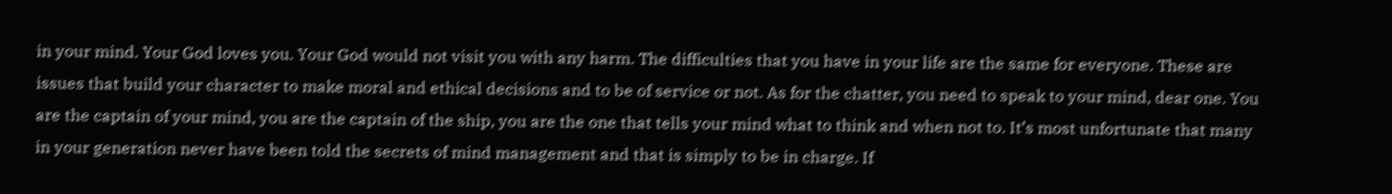in your mind. Your God loves you. Your God would not visit you with any harm. The difficulties that you have in your life are the same for everyone. These are issues that build your character to make moral and ethical decisions and to be of service or not. As for the chatter, you need to speak to your mind, dear one. You are the captain of your mind, you are the captain of the ship, you are the one that tells your mind what to think and when not to. It’s most unfortunate that many in your generation never have been told the secrets of mind management and that is simply to be in charge. If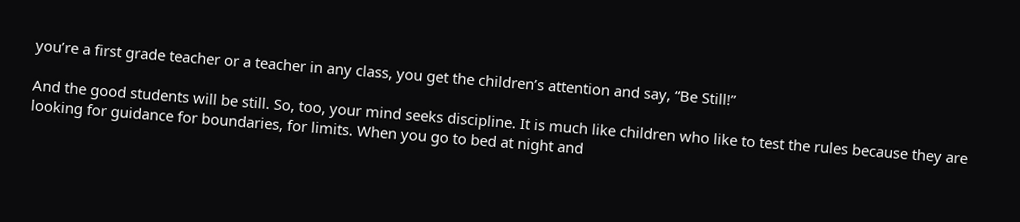you’re a first grade teacher or a teacher in any class, you get the children’s attention and say, “Be Still!”

And the good students will be still. So, too, your mind seeks discipline. It is much like children who like to test the rules because they are looking for guidance for boundaries, for limits. When you go to bed at night and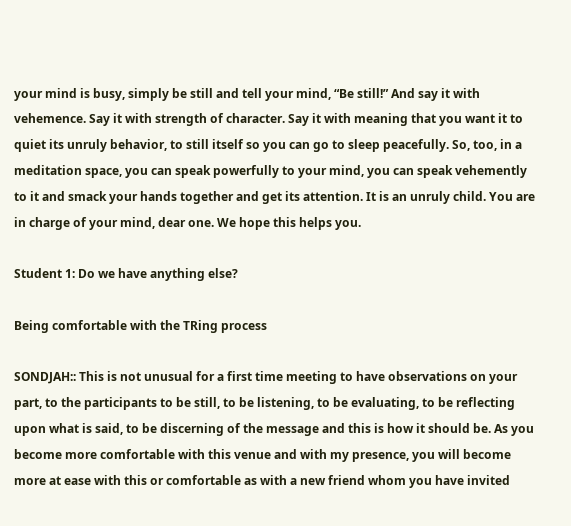your mind is busy, simply be still and tell your mind, “Be still!” And say it with vehemence. Say it with strength of character. Say it with meaning that you want it to quiet its unruly behavior, to still itself so you can go to sleep peacefully. So, too, in a meditation space, you can speak powerfully to your mind, you can speak vehemently to it and smack your hands together and get its attention. It is an unruly child. You are in charge of your mind, dear one. We hope this helps you.

Student 1: Do we have anything else?

Being comfortable with the TRing process

SONDJAH:: This is not unusual for a first time meeting to have observations on your part, to the participants to be still, to be listening, to be evaluating, to be reflecting upon what is said, to be discerning of the message and this is how it should be. As you become more comfortable with this venue and with my presence, you will become more at ease with this or comfortable as with a new friend whom you have invited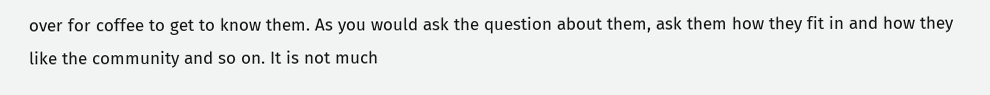over for coffee to get to know them. As you would ask the question about them, ask them how they fit in and how they like the community and so on. It is not much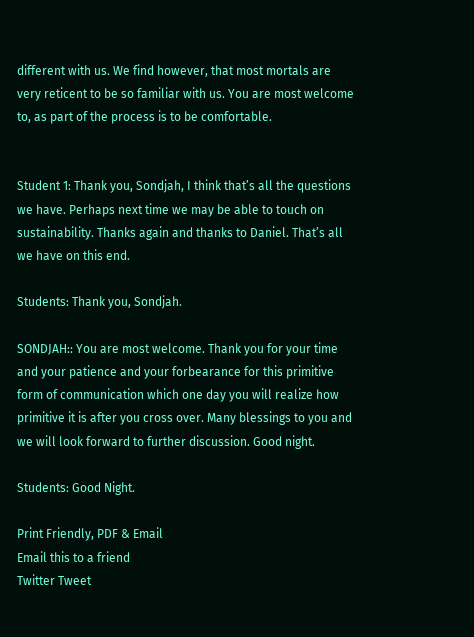different with us. We find however, that most mortals are very reticent to be so familiar with us. You are most welcome to, as part of the process is to be comfortable.


Student 1: Thank you, Sondjah, I think that’s all the questions we have. Perhaps next time we may be able to touch on sustainability. Thanks again and thanks to Daniel. That’s all we have on this end.

Students: Thank you, Sondjah.

SONDJAH:: You are most welcome. Thank you for your time and your patience and your forbearance for this primitive form of communication which one day you will realize how primitive it is after you cross over. Many blessings to you and we will look forward to further discussion. Good night.

Students: Good Night.

Print Friendly, PDF & Email
Email this to a friend
Twitter Tweet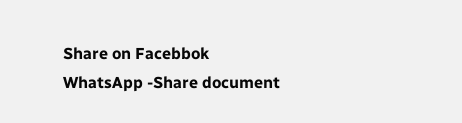Share on Facebbok
WhatsApp -Share document